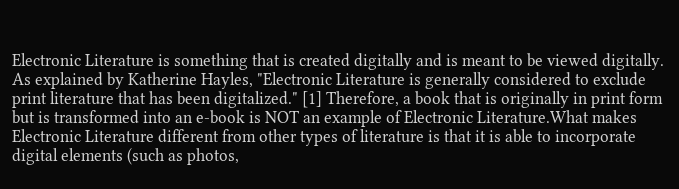Electronic Literature is something that is created digitally and is meant to be viewed digitally. As explained by Katherine Hayles, "Electronic Literature is generally considered to exclude print literature that has been digitalized." [1] Therefore, a book that is originally in print form but is transformed into an e-book is NOT an example of Electronic Literature.What makes Electronic Literature different from other types of literature is that it is able to incorporate digital elements (such as photos,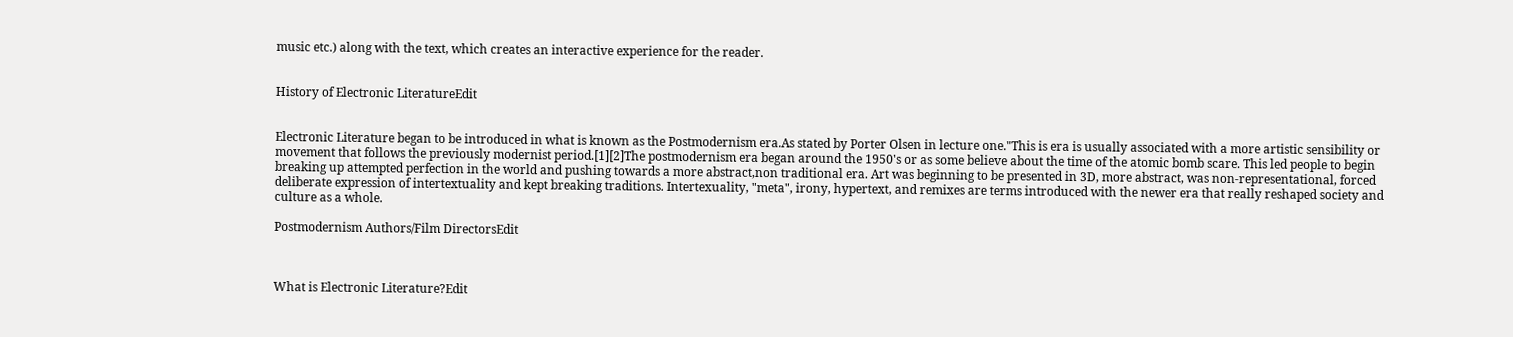music etc.) along with the text, which creates an interactive experience for the reader.


History of Electronic LiteratureEdit


Electronic Literature began to be introduced in what is known as the Postmodernism era.As stated by Porter Olsen in lecture one."This is era is usually associated with a more artistic sensibility or movement that follows the previously modernist period.[1][2]The postmodernism era began around the 1950's or as some believe about the time of the atomic bomb scare. This led people to begin breaking up attempted perfection in the world and pushing towards a more abstract,non traditional era. Art was beginning to be presented in 3D, more abstract, was non-representational, forced deliberate expression of intertextuality and kept breaking traditions. Intertexuality, "meta", irony, hypertext, and remixes are terms introduced with the newer era that really reshaped society and culture as a whole.

Postmodernism Authors/Film DirectorsEdit



What is Electronic Literature?Edit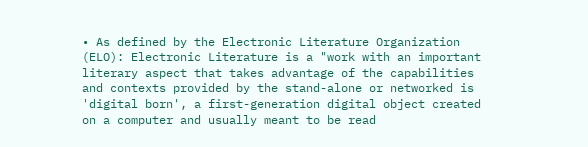• As defined by the Electronic Literature Organization (ELO): Electronic Literature is a "work with an important literary aspect that takes advantage of the capabilities and contexts provided by the stand-alone or networked is 'digital born', a first-generation digital object created on a computer and usually meant to be read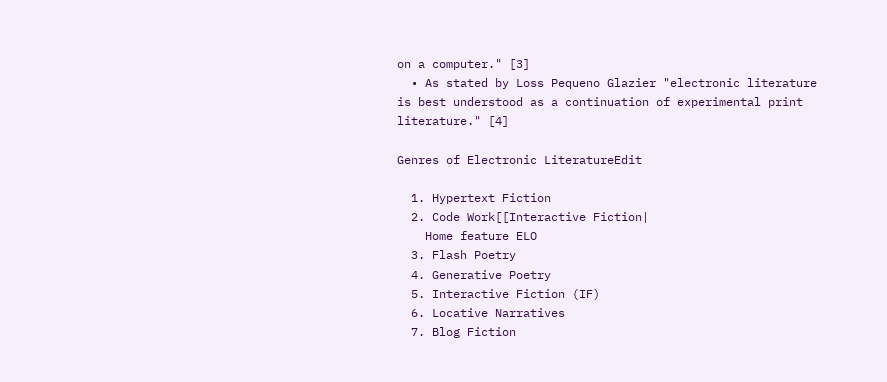on a computer." [3]
  • As stated by Loss Pequeno Glazier "electronic literature is best understood as a continuation of experimental print literature." [4]

Genres of Electronic LiteratureEdit

  1. Hypertext Fiction
  2. Code Work[[Interactive Fiction|
    Home feature ELO
  3. Flash Poetry
  4. Generative Poetry
  5. Interactive Fiction (IF)
  6. Locative Narratives
  7. Blog Fiction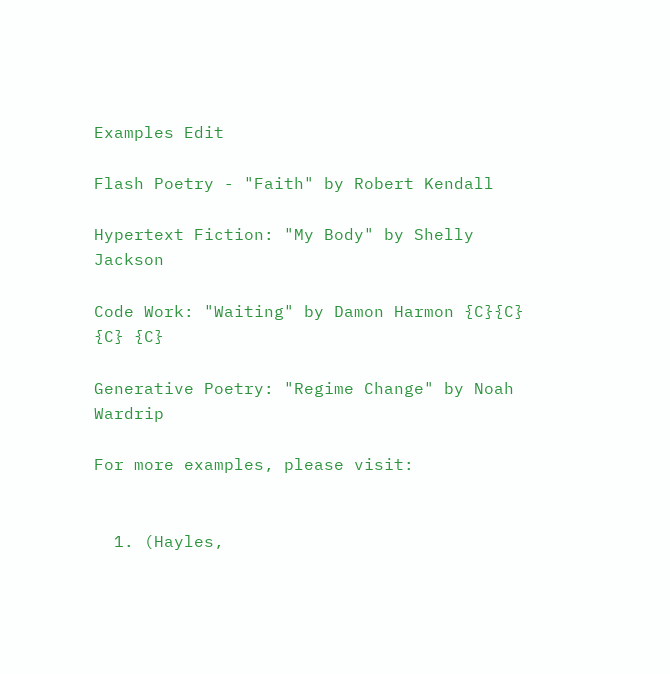Examples Edit

Flash Poetry - "Faith" by Robert Kendall

Hypertext Fiction: "My Body" by Shelly Jackson

Code Work: "Waiting" by Damon Harmon {C}{C} {C} {C}

Generative Poetry: "Regime Change" by Noah Wardrip

For more examples, please visit:


  1. (Hayles,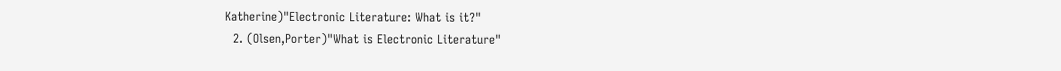Katherine)"Electronic Literature: What is it?"
  2. (Olsen,Porter)"What is Electronic Literature"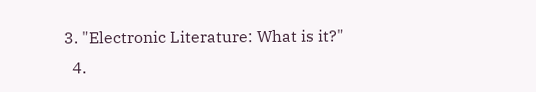3. "Electronic Literature: What is it?"
  4.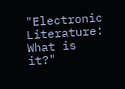"Electronic Literature: What is it?"